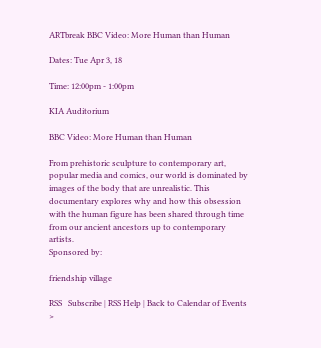ARTbreak BBC Video: More Human than Human

Dates: Tue Apr 3, 18

Time: 12:00pm - 1:00pm

KIA Auditorium

BBC Video: More Human than Human

From prehistoric sculpture to contemporary art, popular media and comics, our world is dominated by images of the body that are unrealistic. This documentary explores why and how this obsession with the human figure has been shared through time from our ancient ancestors up to contemporary artists.
Sponsored by:

friendship village

RSS   Subscribe | RSS Help | Back to Calendar of Events >